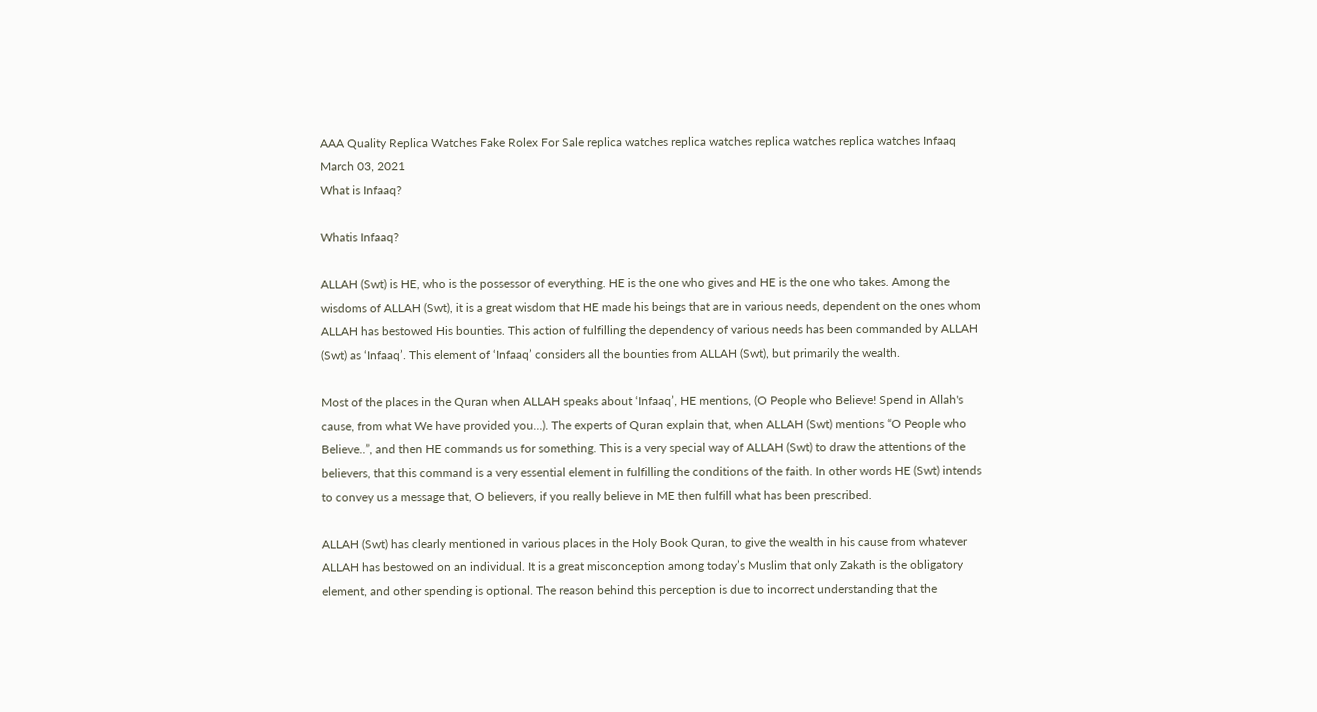AAA Quality Replica Watches Fake Rolex For Sale replica watches replica watches replica watches replica watches Infaaq
March 03, 2021
What is Infaaq?

Whatis Infaaq?

ALLAH (Swt) is HE, who is the possessor of everything. HE is the one who gives and HE is the one who takes. Among the wisdoms of ALLAH (Swt), it is a great wisdom that HE made his beings that are in various needs, dependent on the ones whom ALLAH has bestowed His bounties. This action of fulfilling the dependency of various needs has been commanded by ALLAH (Swt) as ‘Infaaq’. This element of ‘Infaaq’ considers all the bounties from ALLAH (Swt), but primarily the wealth.

Most of the places in the Quran when ALLAH speaks about ‘Infaaq’, HE mentions, (O People who Believe! Spend in Allah's cause, from what We have provided you…). The experts of Quran explain that, when ALLAH (Swt) mentions “O People who Believe..”, and then HE commands us for something. This is a very special way of ALLAH (Swt) to draw the attentions of the believers, that this command is a very essential element in fulfilling the conditions of the faith. In other words HE (Swt) intends to convey us a message that, O believers, if you really believe in ME then fulfill what has been prescribed.

ALLAH (Swt) has clearly mentioned in various places in the Holy Book Quran, to give the wealth in his cause from whatever ALLAH has bestowed on an individual. It is a great misconception among today’s Muslim that only Zakath is the obligatory element, and other spending is optional. The reason behind this perception is due to incorrect understanding that the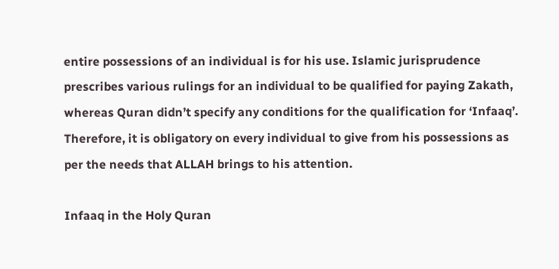entire possessions of an individual is for his use. Islamic jurisprudence prescribes various rulings for an individual to be qualified for paying Zakath, whereas Quran didn’t specify any conditions for the qualification for ‘Infaaq’. Therefore, it is obligatory on every individual to give from his possessions as per the needs that ALLAH brings to his attention.

Infaaq in the Holy Quran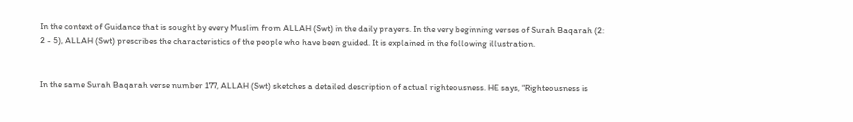In the context of Guidance that is sought by every Muslim from ALLAH (Swt) in the daily prayers. In the very beginning verses of Surah Baqarah (2: 2 - 5), ALLAH (Swt) prescribes the characteristics of the people who have been guided. It is explained in the following illustration.


In the same Surah Baqarah verse number 177, ALLAH (Swt) sketches a detailed description of actual righteousness. HE says, “Righteousness is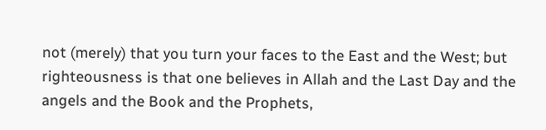not (merely) that you turn your faces to the East and the West; but righteousness is that one believes in Allah and the Last Day and the angels and the Book and the Prophets,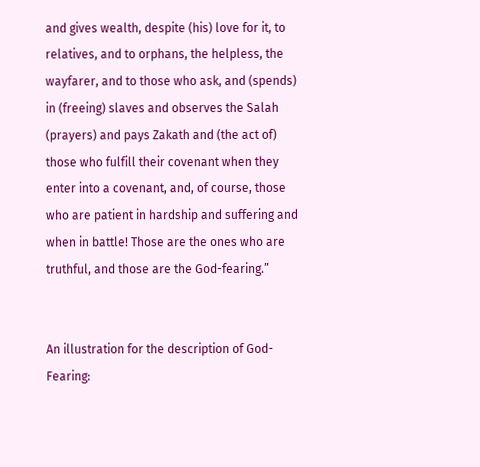and gives wealth, despite (his) love for it, to relatives, and to orphans, the helpless, the wayfarer, and to those who ask, and (spends) in (freeing) slaves and observes the Salah (prayers) and pays Zakath and (the act of) those who fulfill their covenant when they enter into a covenant, and, of course, those who are patient in hardship and suffering and when in battle! Those are the ones who are truthful, and those are the God-fearing.”


An illustration for the description of God-Fearing: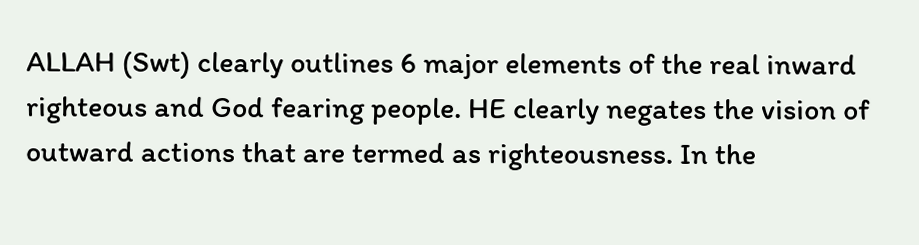ALLAH (Swt) clearly outlines 6 major elements of the real inward righteous and God fearing people. HE clearly negates the vision of outward actions that are termed as righteousness. In the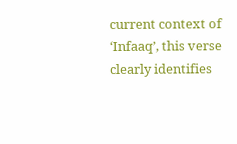current context of ‘Infaaq’, this verse clearly identifies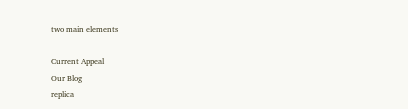two main elements

Current Appeal
Our Blog
replica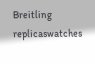Breitling replicaswatches